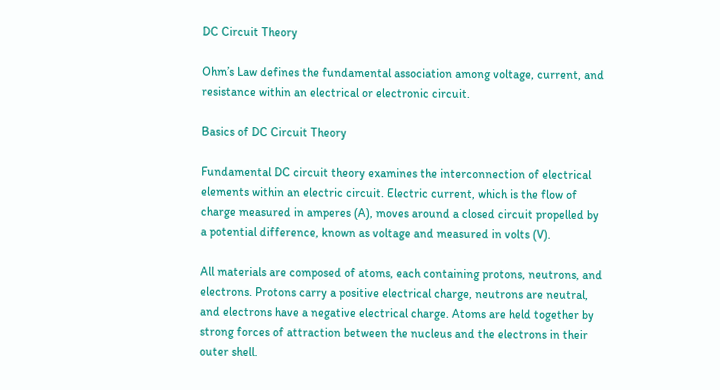DC Circuit Theory

Ohm’s Law defines the fundamental association among voltage, current, and resistance within an electrical or electronic circuit.

Basics of DC Circuit Theory

Fundamental DC circuit theory examines the interconnection of electrical elements within an electric circuit. Electric current, which is the flow of charge measured in amperes (A), moves around a closed circuit propelled by a potential difference, known as voltage and measured in volts (V).

All materials are composed of atoms, each containing protons, neutrons, and electrons. Protons carry a positive electrical charge, neutrons are neutral, and electrons have a negative electrical charge. Atoms are held together by strong forces of attraction between the nucleus and the electrons in their outer shell.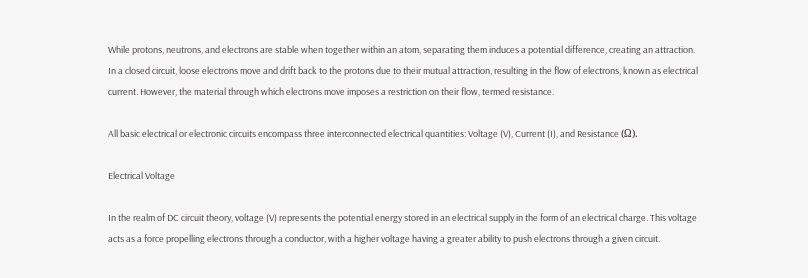While protons, neutrons, and electrons are stable when together within an atom, separating them induces a potential difference, creating an attraction. In a closed circuit, loose electrons move and drift back to the protons due to their mutual attraction, resulting in the flow of electrons, known as electrical current. However, the material through which electrons move imposes a restriction on their flow, termed resistance.

All basic electrical or electronic circuits encompass three interconnected electrical quantities: Voltage (V), Current (I), and Resistance (Ω).

Electrical Voltage

In the realm of DC circuit theory, voltage (V) represents the potential energy stored in an electrical supply in the form of an electrical charge. This voltage acts as a force propelling electrons through a conductor, with a higher voltage having a greater ability to push electrons through a given circuit.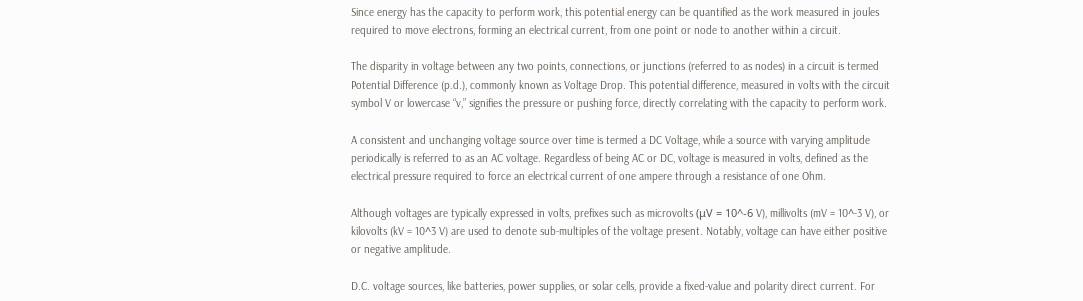Since energy has the capacity to perform work, this potential energy can be quantified as the work measured in joules required to move electrons, forming an electrical current, from one point or node to another within a circuit.

The disparity in voltage between any two points, connections, or junctions (referred to as nodes) in a circuit is termed Potential Difference (p.d.), commonly known as Voltage Drop. This potential difference, measured in volts with the circuit symbol V or lowercase “v,” signifies the pressure or pushing force, directly correlating with the capacity to perform work.

A consistent and unchanging voltage source over time is termed a DC Voltage, while a source with varying amplitude periodically is referred to as an AC voltage. Regardless of being AC or DC, voltage is measured in volts, defined as the electrical pressure required to force an electrical current of one ampere through a resistance of one Ohm.

Although voltages are typically expressed in volts, prefixes such as microvolts (μV = 10^-6 V), millivolts (mV = 10^-3 V), or kilovolts (kV = 10^3 V) are used to denote sub-multiples of the voltage present. Notably, voltage can have either positive or negative amplitude.

D.C. voltage sources, like batteries, power supplies, or solar cells, provide a fixed-value and polarity direct current. For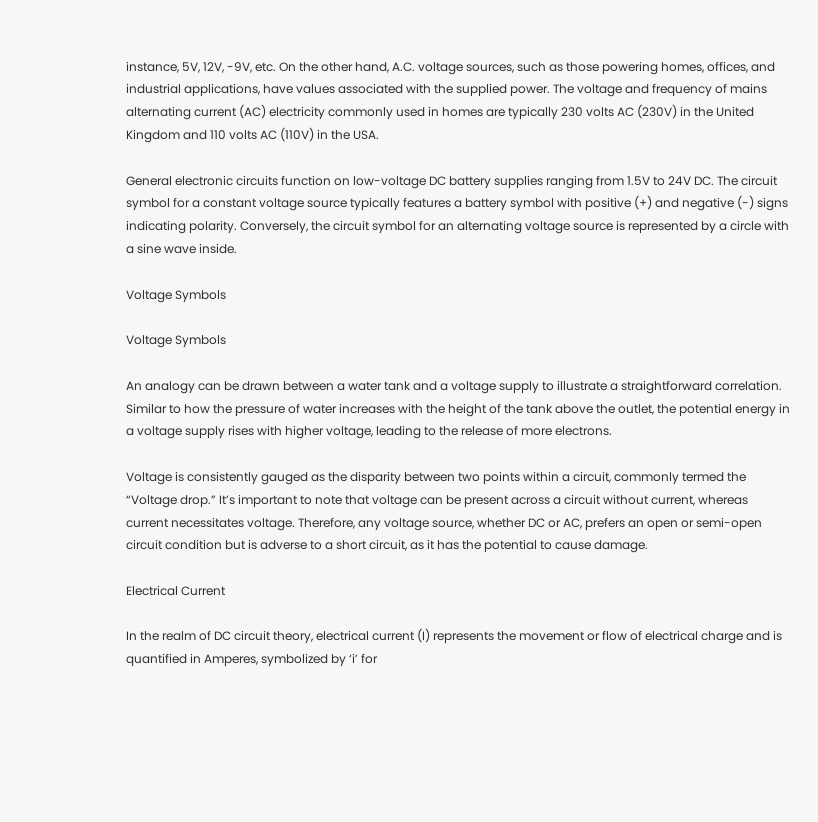instance, 5V, 12V, -9V, etc. On the other hand, A.C. voltage sources, such as those powering homes, offices, and industrial applications, have values associated with the supplied power. The voltage and frequency of mains alternating current (AC) electricity commonly used in homes are typically 230 volts AC (230V) in the United Kingdom and 110 volts AC (110V) in the USA.

General electronic circuits function on low-voltage DC battery supplies ranging from 1.5V to 24V DC. The circuit symbol for a constant voltage source typically features a battery symbol with positive (+) and negative (-) signs indicating polarity. Conversely, the circuit symbol for an alternating voltage source is represented by a circle with a sine wave inside.

Voltage Symbols

Voltage Symbols

An analogy can be drawn between a water tank and a voltage supply to illustrate a straightforward correlation. Similar to how the pressure of water increases with the height of the tank above the outlet, the potential energy in a voltage supply rises with higher voltage, leading to the release of more electrons.

Voltage is consistently gauged as the disparity between two points within a circuit, commonly termed the “Voltage drop.” It’s important to note that voltage can be present across a circuit without current, whereas current necessitates voltage. Therefore, any voltage source, whether DC or AC, prefers an open or semi-open circuit condition but is adverse to a short circuit, as it has the potential to cause damage.

Electrical Current

In the realm of DC circuit theory, electrical current (I) represents the movement or flow of electrical charge and is quantified in Amperes, symbolized by ‘i’ for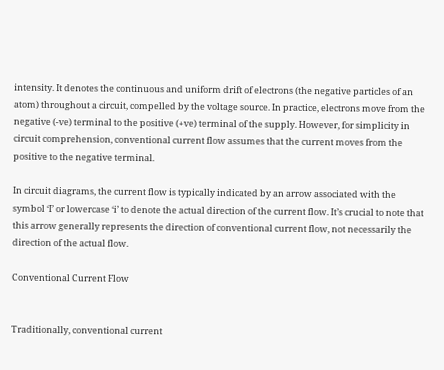intensity. It denotes the continuous and uniform drift of electrons (the negative particles of an atom) throughout a circuit, compelled by the voltage source. In practice, electrons move from the negative (-ve) terminal to the positive (+ve) terminal of the supply. However, for simplicity in circuit comprehension, conventional current flow assumes that the current moves from the positive to the negative terminal.

In circuit diagrams, the current flow is typically indicated by an arrow associated with the symbol ‘I’ or lowercase ‘i’ to denote the actual direction of the current flow. It’s crucial to note that this arrow generally represents the direction of conventional current flow, not necessarily the direction of the actual flow.

Conventional Current Flow


Traditionally, conventional current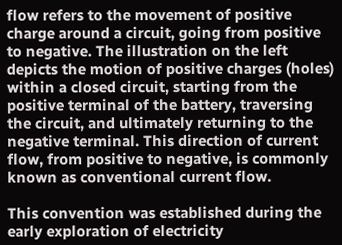flow refers to the movement of positive charge around a circuit, going from positive to negative. The illustration on the left depicts the motion of positive charges (holes) within a closed circuit, starting from the positive terminal of the battery, traversing the circuit, and ultimately returning to the negative terminal. This direction of current flow, from positive to negative, is commonly known as conventional current flow.

This convention was established during the early exploration of electricity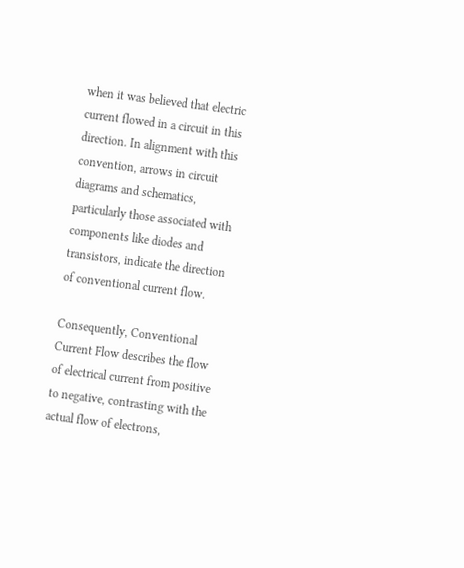when it was believed that electric current flowed in a circuit in this direction. In alignment with this convention, arrows in circuit diagrams and schematics, particularly those associated with components like diodes and transistors, indicate the direction of conventional current flow.

Consequently, Conventional Current Flow describes the flow of electrical current from positive to negative, contrasting with the actual flow of electrons,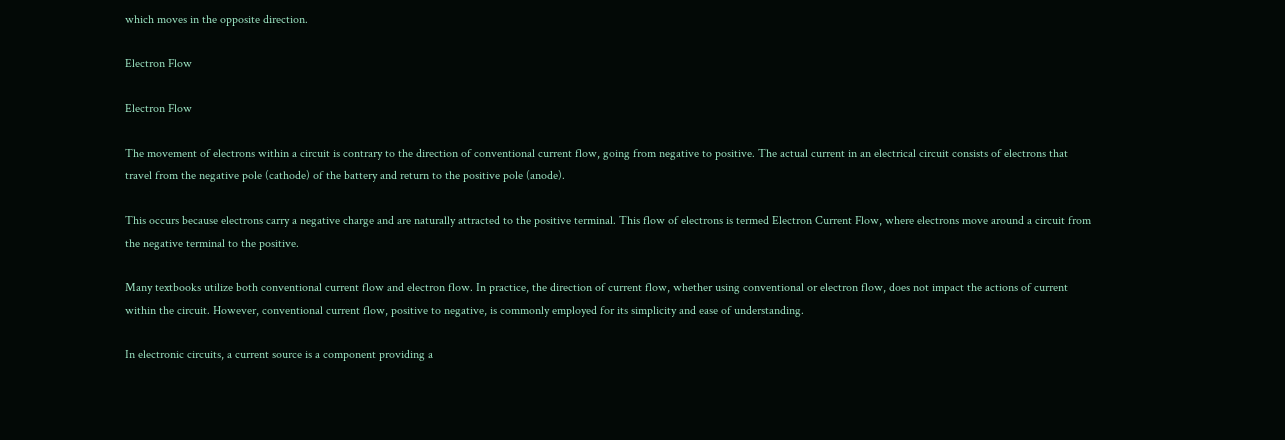which moves in the opposite direction.

Electron Flow

Electron Flow

The movement of electrons within a circuit is contrary to the direction of conventional current flow, going from negative to positive. The actual current in an electrical circuit consists of electrons that travel from the negative pole (cathode) of the battery and return to the positive pole (anode).

This occurs because electrons carry a negative charge and are naturally attracted to the positive terminal. This flow of electrons is termed Electron Current Flow, where electrons move around a circuit from the negative terminal to the positive.

Many textbooks utilize both conventional current flow and electron flow. In practice, the direction of current flow, whether using conventional or electron flow, does not impact the actions of current within the circuit. However, conventional current flow, positive to negative, is commonly employed for its simplicity and ease of understanding.

In electronic circuits, a current source is a component providing a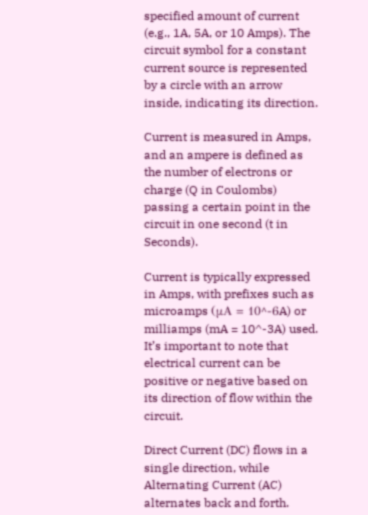specified amount of current (e.g., 1A, 5A, or 10 Amps). The circuit symbol for a constant current source is represented by a circle with an arrow inside, indicating its direction.

Current is measured in Amps, and an ampere is defined as the number of electrons or charge (Q in Coulombs) passing a certain point in the circuit in one second (t in Seconds).

Current is typically expressed in Amps, with prefixes such as microamps (μA = 10^-6A) or milliamps (mA = 10^-3A) used. It’s important to note that electrical current can be positive or negative based on its direction of flow within the circuit.

Direct Current (DC) flows in a single direction, while Alternating Current (AC) alternates back and forth.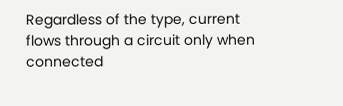Regardless of the type, current flows through a circuit only when connected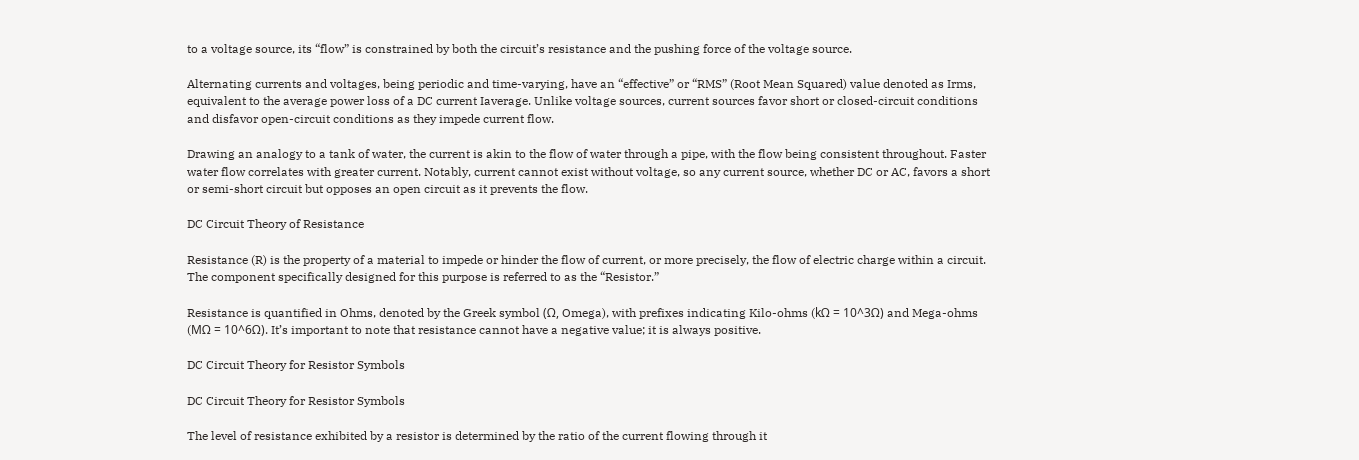to a voltage source, its “flow” is constrained by both the circuit’s resistance and the pushing force of the voltage source.

Alternating currents and voltages, being periodic and time-varying, have an “effective” or “RMS” (Root Mean Squared) value denoted as Irms, equivalent to the average power loss of a DC current Iaverage. Unlike voltage sources, current sources favor short or closed-circuit conditions and disfavor open-circuit conditions as they impede current flow.

Drawing an analogy to a tank of water, the current is akin to the flow of water through a pipe, with the flow being consistent throughout. Faster water flow correlates with greater current. Notably, current cannot exist without voltage, so any current source, whether DC or AC, favors a short or semi-short circuit but opposes an open circuit as it prevents the flow.

DC Circuit Theory of Resistance

Resistance (R) is the property of a material to impede or hinder the flow of current, or more precisely, the flow of electric charge within a circuit. The component specifically designed for this purpose is referred to as the “Resistor.”

Resistance is quantified in Ohms, denoted by the Greek symbol (Ω, Omega), with prefixes indicating Kilo-ohms (kΩ = 10^3Ω) and Mega-ohms (MΩ = 10^6Ω). It’s important to note that resistance cannot have a negative value; it is always positive.

DC Circuit Theory for Resistor Symbols

DC Circuit Theory for Resistor Symbols

The level of resistance exhibited by a resistor is determined by the ratio of the current flowing through it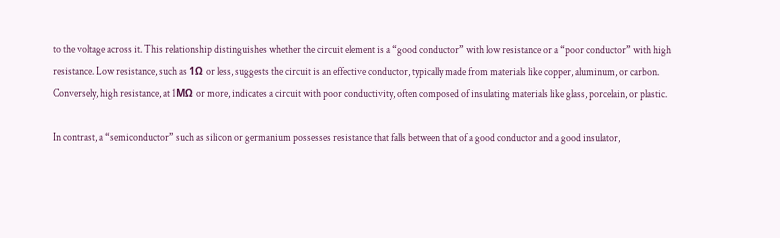to the voltage across it. This relationship distinguishes whether the circuit element is a “good conductor” with low resistance or a “poor conductor” with high resistance. Low resistance, such as 1Ω or less, suggests the circuit is an effective conductor, typically made from materials like copper, aluminum, or carbon. Conversely, high resistance, at 1MΩ or more, indicates a circuit with poor conductivity, often composed of insulating materials like glass, porcelain, or plastic.

In contrast, a “semiconductor” such as silicon or germanium possesses resistance that falls between that of a good conductor and a good insulator,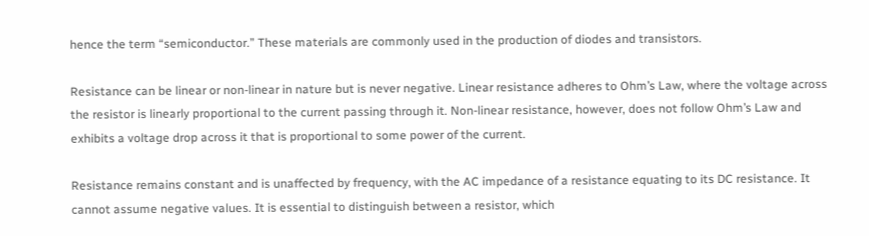hence the term “semiconductor.” These materials are commonly used in the production of diodes and transistors.

Resistance can be linear or non-linear in nature but is never negative. Linear resistance adheres to Ohm’s Law, where the voltage across the resistor is linearly proportional to the current passing through it. Non-linear resistance, however, does not follow Ohm’s Law and exhibits a voltage drop across it that is proportional to some power of the current.

Resistance remains constant and is unaffected by frequency, with the AC impedance of a resistance equating to its DC resistance. It cannot assume negative values. It is essential to distinguish between a resistor, which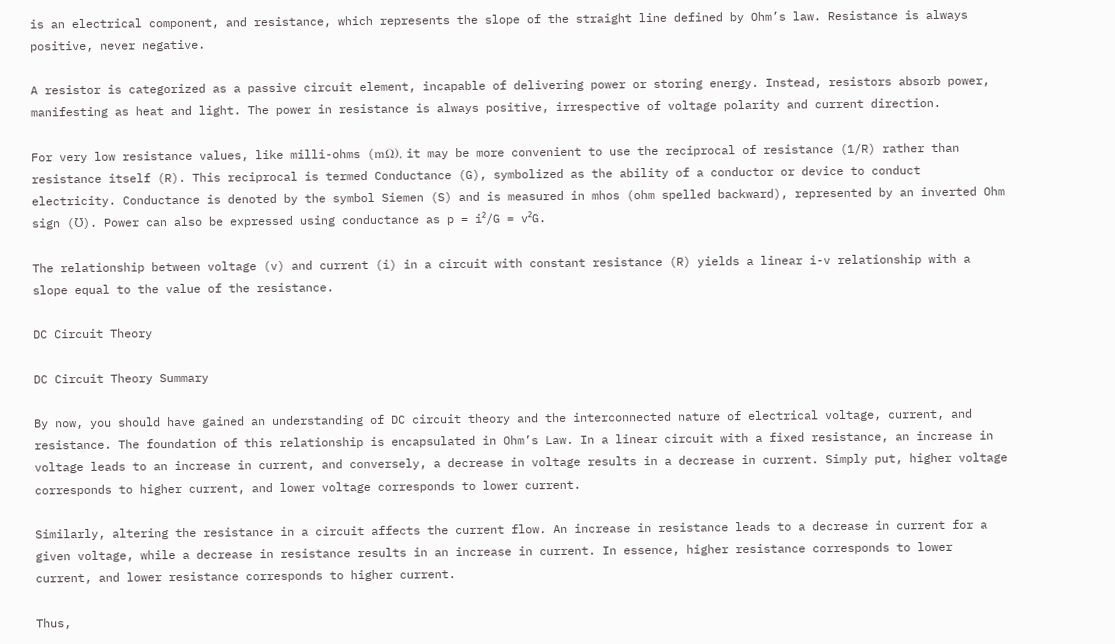is an electrical component, and resistance, which represents the slope of the straight line defined by Ohm’s law. Resistance is always positive, never negative.

A resistor is categorized as a passive circuit element, incapable of delivering power or storing energy. Instead, resistors absorb power, manifesting as heat and light. The power in resistance is always positive, irrespective of voltage polarity and current direction.

For very low resistance values, like milli-ohms (mΩ), it may be more convenient to use the reciprocal of resistance (1/R) rather than resistance itself (R). This reciprocal is termed Conductance (G), symbolized as the ability of a conductor or device to conduct electricity. Conductance is denoted by the symbol Siemen (S) and is measured in mhos (ohm spelled backward), represented by an inverted Ohm sign (℧). Power can also be expressed using conductance as p = i²/G = v²G.

The relationship between voltage (v) and current (i) in a circuit with constant resistance (R) yields a linear i-v relationship with a slope equal to the value of the resistance.

DC Circuit Theory

DC Circuit Theory Summary

By now, you should have gained an understanding of DC circuit theory and the interconnected nature of electrical voltage, current, and resistance. The foundation of this relationship is encapsulated in Ohm’s Law. In a linear circuit with a fixed resistance, an increase in voltage leads to an increase in current, and conversely, a decrease in voltage results in a decrease in current. Simply put, higher voltage corresponds to higher current, and lower voltage corresponds to lower current.

Similarly, altering the resistance in a circuit affects the current flow. An increase in resistance leads to a decrease in current for a given voltage, while a decrease in resistance results in an increase in current. In essence, higher resistance corresponds to lower current, and lower resistance corresponds to higher current.

Thus,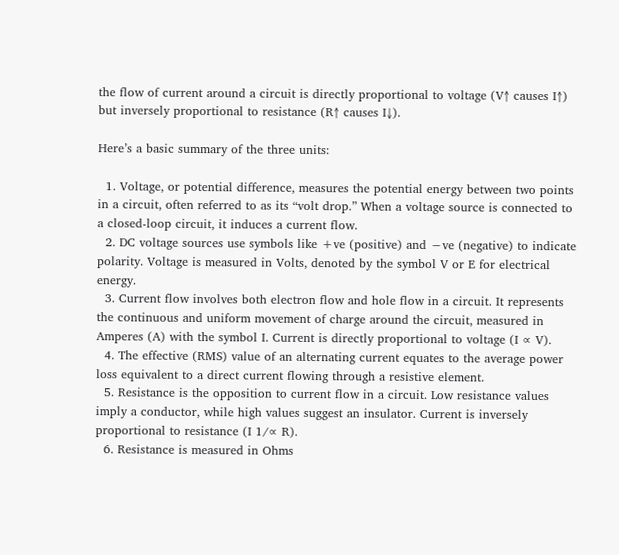the flow of current around a circuit is directly proportional to voltage (V↑ causes I↑) but inversely proportional to resistance (R↑ causes I↓).

Here’s a basic summary of the three units:

  1. Voltage, or potential difference, measures the potential energy between two points in a circuit, often referred to as its “volt drop.” When a voltage source is connected to a closed-loop circuit, it induces a current flow.
  2. DC voltage sources use symbols like +ve (positive) and −ve (negative) to indicate polarity. Voltage is measured in Volts, denoted by the symbol V or E for electrical energy.
  3. Current flow involves both electron flow and hole flow in a circuit. It represents the continuous and uniform movement of charge around the circuit, measured in Amperes (A) with the symbol I. Current is directly proportional to voltage (I ∝ V).
  4. The effective (RMS) value of an alternating current equates to the average power loss equivalent to a direct current flowing through a resistive element.
  5. Resistance is the opposition to current flow in a circuit. Low resistance values imply a conductor, while high values suggest an insulator. Current is inversely proportional to resistance (I 1/∝ R).
  6. Resistance is measured in Ohms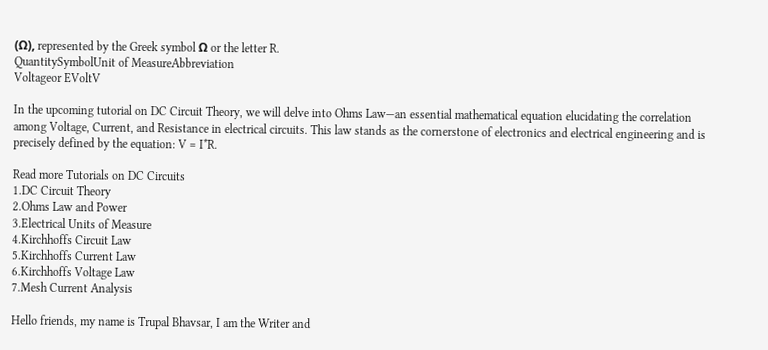(Ω), represented by the Greek symbol Ω or the letter R.
QuantitySymbolUnit of MeasureAbbreviation
Voltageor EVoltV

In the upcoming tutorial on DC Circuit Theory, we will delve into Ohms Law—an essential mathematical equation elucidating the correlation among Voltage, Current, and Resistance in electrical circuits. This law stands as the cornerstone of electronics and electrical engineering and is precisely defined by the equation: V = I*R.

Read more Tutorials on DC Circuits
1.DC Circuit Theory
2.Ohms Law and Power
3.Electrical Units of Measure
4.Kirchhoffs Circuit Law
5.Kirchhoffs Current Law
6.Kirchhoffs Voltage Law
7.Mesh Current Analysis

Hello friends, my name is Trupal Bhavsar, I am the Writer and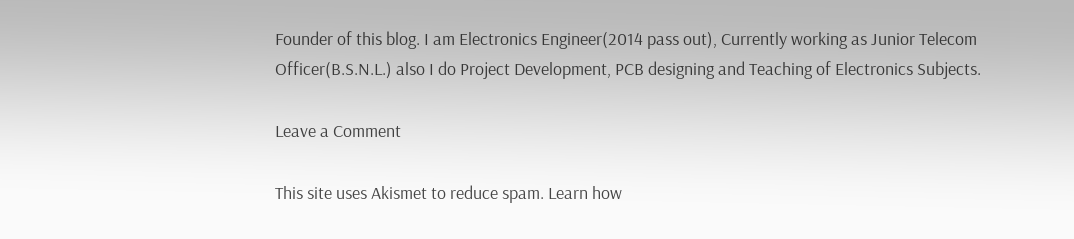Founder of this blog. I am Electronics Engineer(2014 pass out), Currently working as Junior Telecom Officer(B.S.N.L.) also I do Project Development, PCB designing and Teaching of Electronics Subjects.

Leave a Comment

This site uses Akismet to reduce spam. Learn how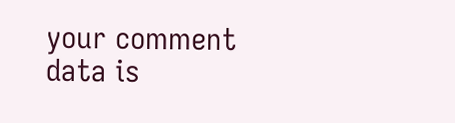your comment data is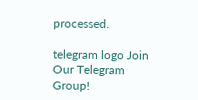processed.

telegram logo Join Our Telegram Group!